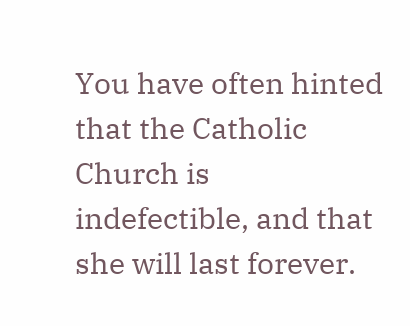You have often hinted that the Catholic Church is indefectible, and that she will last forever.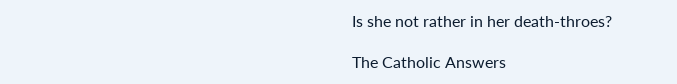Is she not rather in her death-throes?

The Catholic Answers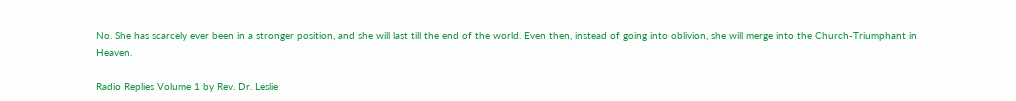No. She has scarcely ever been in a stronger position, and she will last till the end of the world. Even then, instead of going into oblivion, she will merge into the Church-Triumphant in Heaven.

Radio Replies Volume 1 by Rev. Dr. Leslie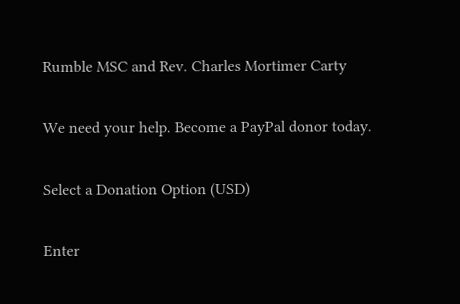Rumble MSC and Rev. Charles Mortimer Carty

We need your help. Become a PayPal donor today.

Select a Donation Option (USD)

Enter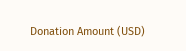Donation Amount (USD)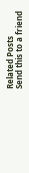Related Posts
Send this to a friend